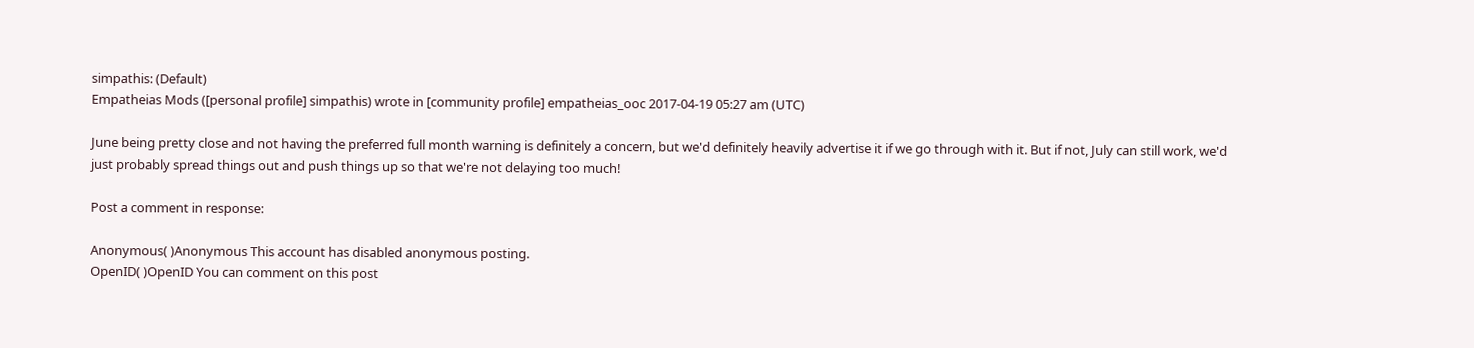simpathis: (Default)
Empatheias Mods ([personal profile] simpathis) wrote in [community profile] empatheias_ooc 2017-04-19 05:27 am (UTC)

June being pretty close and not having the preferred full month warning is definitely a concern, but we'd definitely heavily advertise it if we go through with it. But if not, July can still work, we'd just probably spread things out and push things up so that we're not delaying too much!

Post a comment in response:

Anonymous( )Anonymous This account has disabled anonymous posting.
OpenID( )OpenID You can comment on this post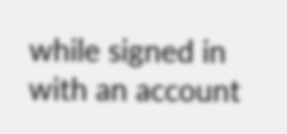while signed in with an account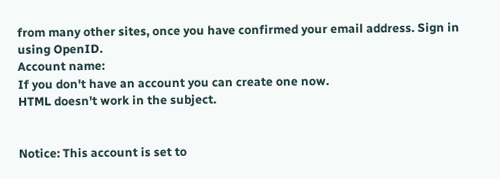from many other sites, once you have confirmed your email address. Sign in using OpenID.
Account name:
If you don't have an account you can create one now.
HTML doesn't work in the subject.


Notice: This account is set to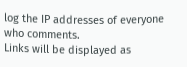log the IP addresses of everyone who comments.
Links will be displayed as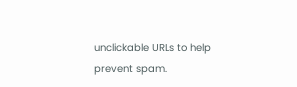unclickable URLs to help prevent spam.